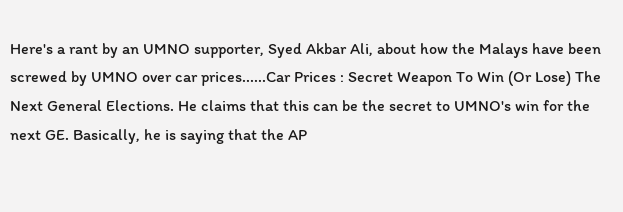Here's a rant by an UMNO supporter, Syed Akbar Ali, about how the Malays have been screwed by UMNO over car prices......Car Prices : Secret Weapon To Win (Or Lose) The Next General Elections. He claims that this can be the secret to UMNO's win for the next GE. Basically, he is saying that the AP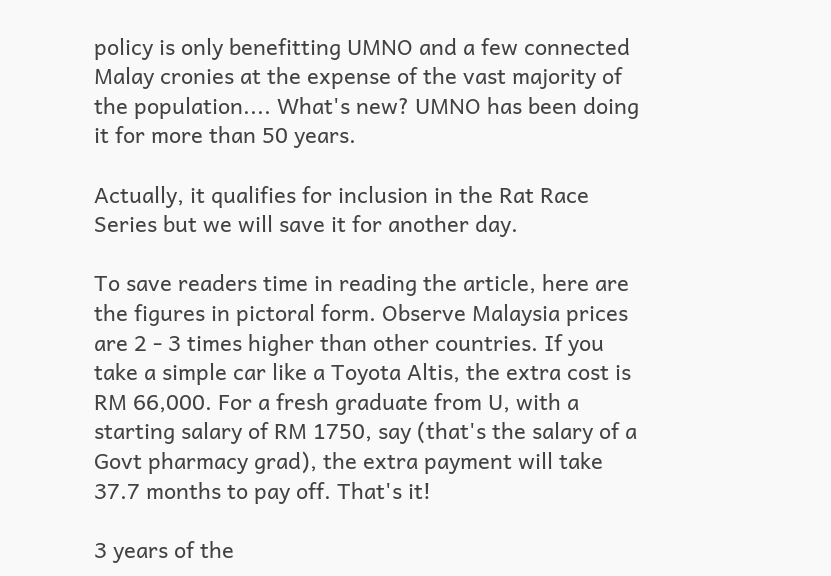policy is only benefitting UMNO and a few connected Malay cronies at the expense of the vast majority of the population.... What's new? UMNO has been doing it for more than 50 years.

Actually, it qualifies for inclusion in the Rat Race Series but we will save it for another day.

To save readers time in reading the article, here are the figures in pictoral form. Observe Malaysia prices are 2 - 3 times higher than other countries. If you take a simple car like a Toyota Altis, the extra cost is RM 66,000. For a fresh graduate from U, with a starting salary of RM 1750, say (that's the salary of a Govt pharmacy grad), the extra payment will take 37.7 months to pay off. That's it!

3 years of the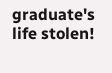graduate's life stolen!